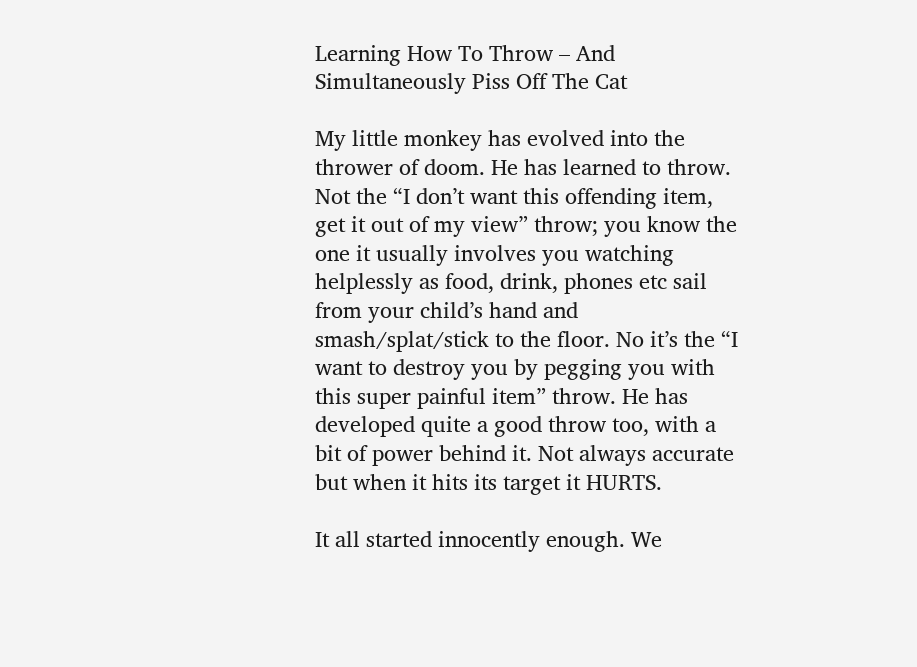Learning How To Throw – And Simultaneously Piss Off The Cat

My little monkey has evolved into the thrower of doom. He has learned to throw. Not the “I don’t want this offending item, get it out of my view” throw; you know the one it usually involves you watching helplessly as food, drink, phones etc sail from your child’s hand and smash/splat/stick to the floor. No it’s the “I want to destroy you by pegging you with this super painful item” throw. He has developed quite a good throw too, with a bit of power behind it. Not always accurate but when it hits its target it HURTS.

It all started innocently enough. We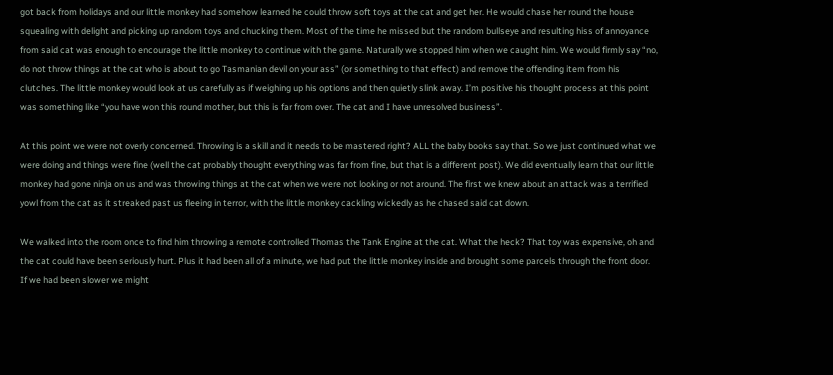got back from holidays and our little monkey had somehow learned he could throw soft toys at the cat and get her. He would chase her round the house squealing with delight and picking up random toys and chucking them. Most of the time he missed but the random bullseye and resulting hiss of annoyance from said cat was enough to encourage the little monkey to continue with the game. Naturally we stopped him when we caught him. We would firmly say “no, do not throw things at the cat who is about to go Tasmanian devil on your ass” (or something to that effect) and remove the offending item from his clutches. The little monkey would look at us carefully as if weighing up his options and then quietly slink away. I’m positive his thought process at this point was something like “you have won this round mother, but this is far from over. The cat and I have unresolved business”.

At this point we were not overly concerned. Throwing is a skill and it needs to be mastered right? ALL the baby books say that. So we just continued what we were doing and things were fine (well the cat probably thought everything was far from fine, but that is a different post). We did eventually learn that our little monkey had gone ninja on us and was throwing things at the cat when we were not looking or not around. The first we knew about an attack was a terrified yowl from the cat as it streaked past us fleeing in terror, with the little monkey cackling wickedly as he chased said cat down.

We walked into the room once to find him throwing a remote controlled Thomas the Tank Engine at the cat. What the heck? That toy was expensive, oh and the cat could have been seriously hurt. Plus it had been all of a minute, we had put the little monkey inside and brought some parcels through the front door. If we had been slower we might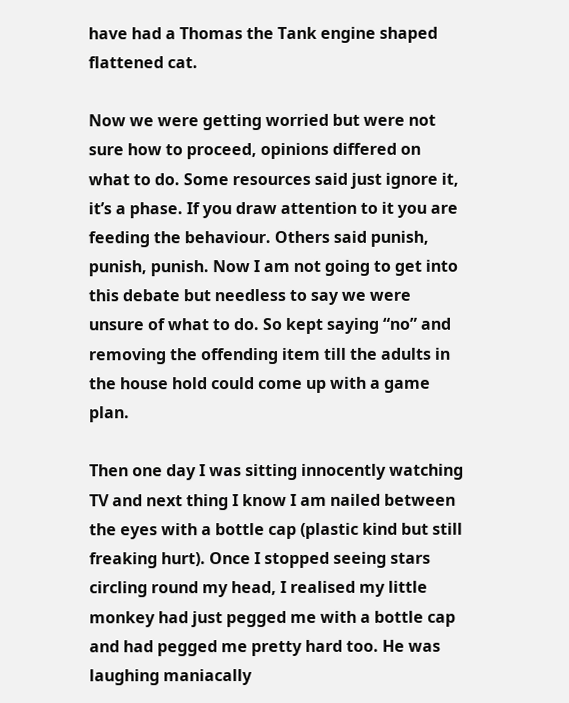have had a Thomas the Tank engine shaped flattened cat.

Now we were getting worried but were not sure how to proceed, opinions differed on what to do. Some resources said just ignore it, it’s a phase. If you draw attention to it you are feeding the behaviour. Others said punish, punish, punish. Now I am not going to get into this debate but needless to say we were unsure of what to do. So kept saying “no” and removing the offending item till the adults in the house hold could come up with a game plan.

Then one day I was sitting innocently watching TV and next thing I know I am nailed between the eyes with a bottle cap (plastic kind but still freaking hurt). Once I stopped seeing stars circling round my head, I realised my little monkey had just pegged me with a bottle cap and had pegged me pretty hard too. He was laughing maniacally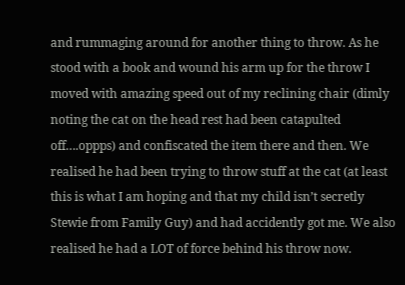and rummaging around for another thing to throw. As he stood with a book and wound his arm up for the throw I moved with amazing speed out of my reclining chair (dimly noting the cat on the head rest had been catapulted off….oppps) and confiscated the item there and then. We realised he had been trying to throw stuff at the cat (at least this is what I am hoping and that my child isn’t secretly Stewie from Family Guy) and had accidently got me. We also realised he had a LOT of force behind his throw now.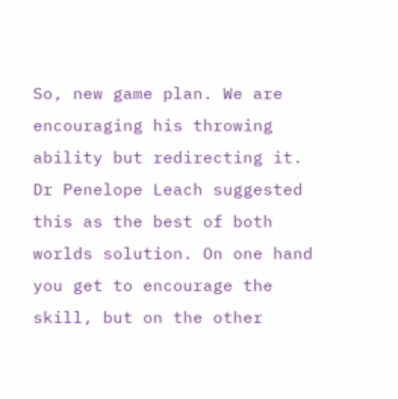So, new game plan. We are encouraging his throwing ability but redirecting it. Dr Penelope Leach suggested this as the best of both worlds solution. On one hand you get to encourage the skill, but on the other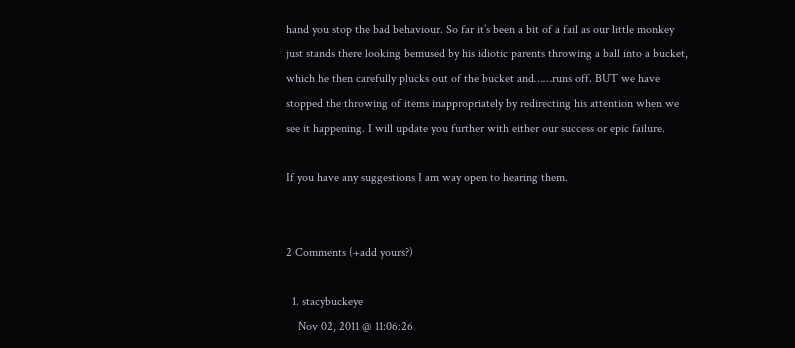hand you stop the bad behaviour. So far it’s been a bit of a fail as our little monkey just stands there looking bemused by his idiotic parents throwing a ball into a bucket, which he then carefully plucks out of the bucket and……runs off. BUT we have stopped the throwing of items inappropriately by redirecting his attention when we see it happening. I will update you further with either our success or epic failure.

If you have any suggestions I am way open to hearing them.


2 Comments (+add yours?)

  1. stacybuckeye
    Nov 02, 2011 @ 11:06:26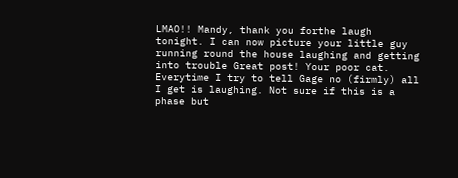LMAO!! Mandy, thank you forthe laugh tonight. I can now picture your little guy running round the house laughing and getting into trouble Great post! Your poor cat. Everytime I try to tell Gage no (firmly) all I get is laughing. Not sure if this is a phase but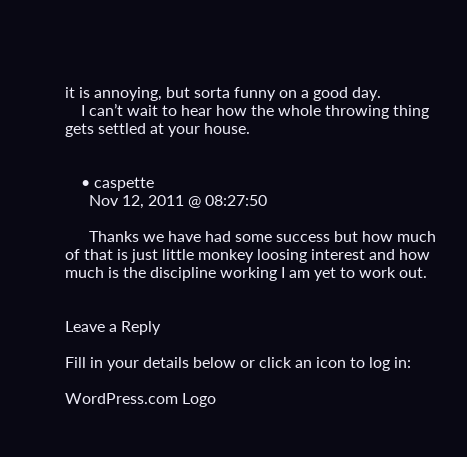it is annoying, but sorta funny on a good day.
    I can’t wait to hear how the whole throwing thing gets settled at your house.


    • caspette
      Nov 12, 2011 @ 08:27:50

      Thanks we have had some success but how much of that is just little monkey loosing interest and how much is the discipline working I am yet to work out.


Leave a Reply

Fill in your details below or click an icon to log in:

WordPress.com Logo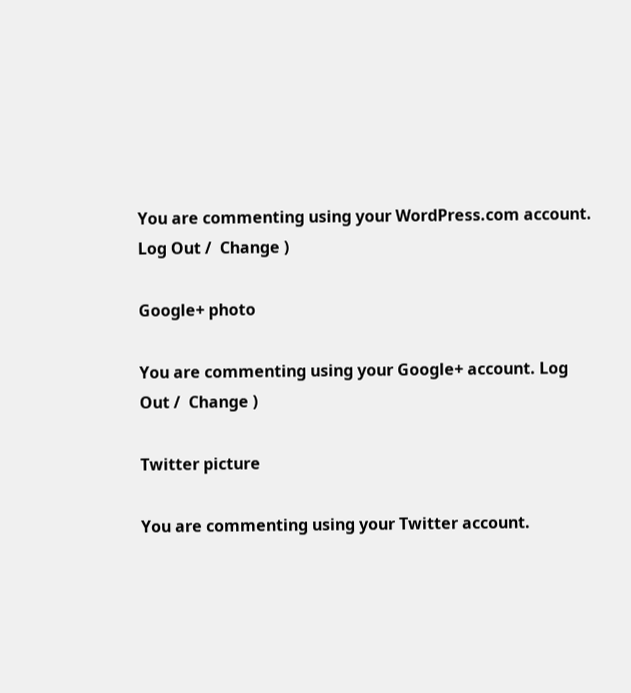You are commenting using your WordPress.com account. Log Out /  Change )

Google+ photo

You are commenting using your Google+ account. Log Out /  Change )

Twitter picture

You are commenting using your Twitter account.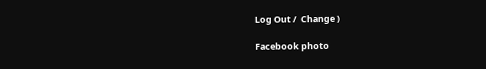Log Out /  Change )

Facebook photo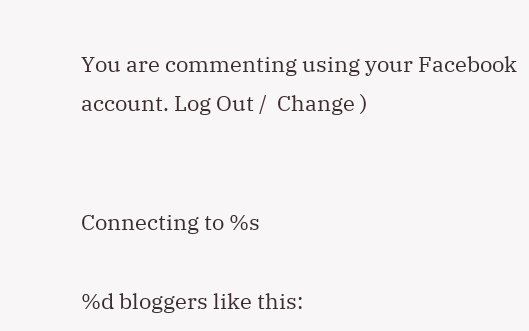You are commenting using your Facebook account. Log Out /  Change )


Connecting to %s

%d bloggers like this: